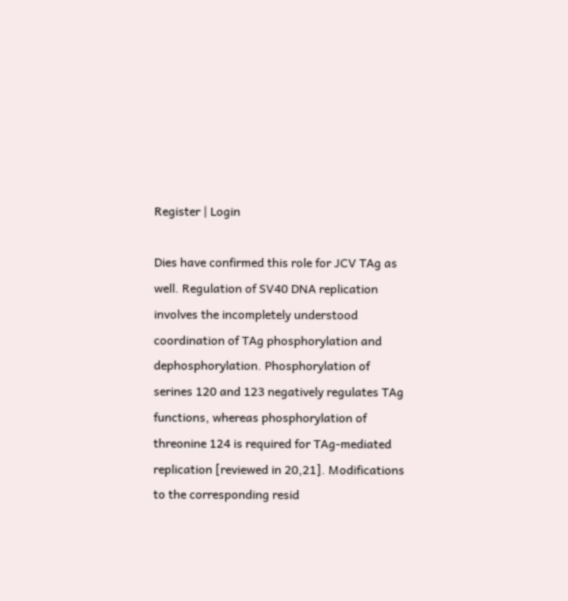Register | Login

Dies have confirmed this role for JCV TAg as well. Regulation of SV40 DNA replication involves the incompletely understood coordination of TAg phosphorylation and dephosphorylation. Phosphorylation of serines 120 and 123 negatively regulates TAg functions, whereas phosphorylation of threonine 124 is required for TAg-mediated replication [reviewed in 20,21]. Modifications to the corresponding resid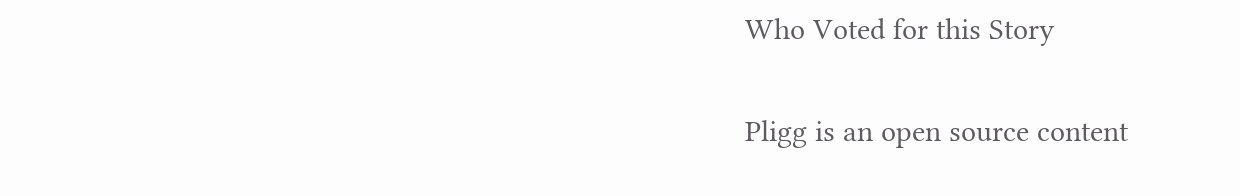Who Voted for this Story

Pligg is an open source content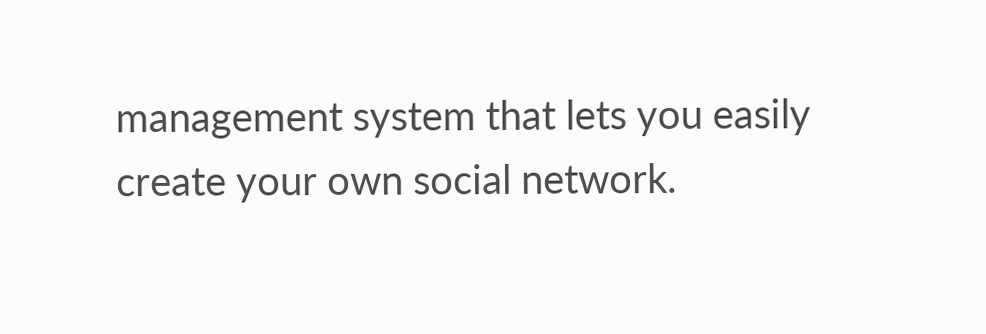management system that lets you easily create your own social network.